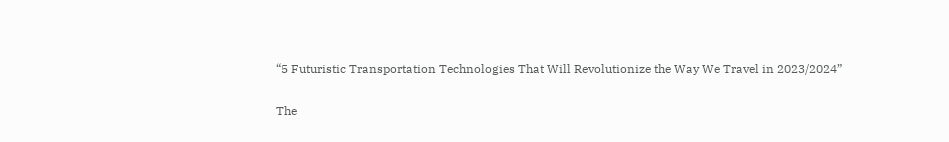“5 Futuristic Transportation Technologies That Will Revolutionize the Way We Travel in 2023/2024”

The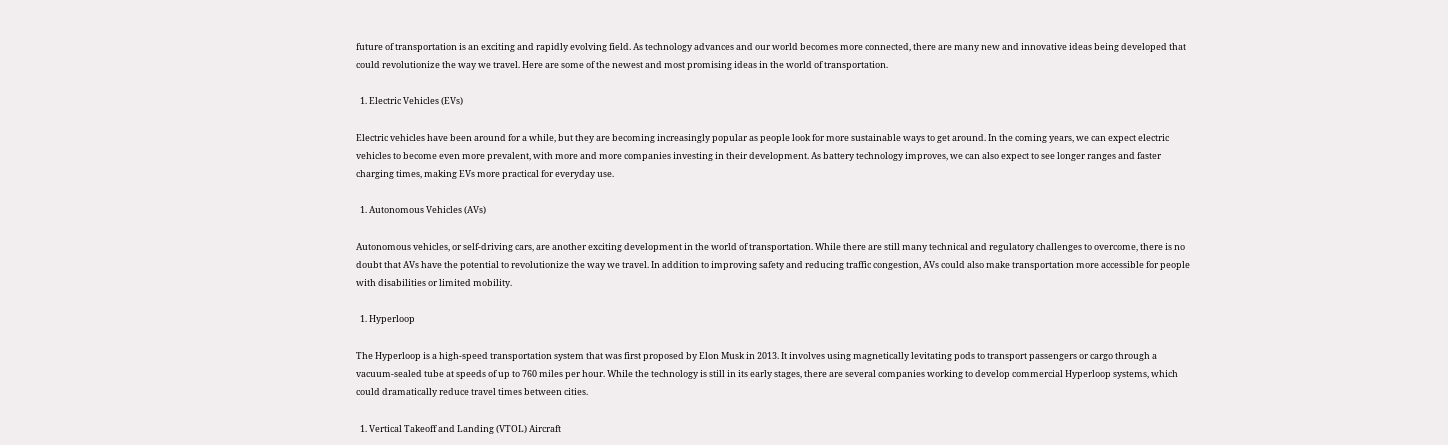future of transportation is an exciting and rapidly evolving field. As technology advances and our world becomes more connected, there are many new and innovative ideas being developed that could revolutionize the way we travel. Here are some of the newest and most promising ideas in the world of transportation.

  1. Electric Vehicles (EVs)

Electric vehicles have been around for a while, but they are becoming increasingly popular as people look for more sustainable ways to get around. In the coming years, we can expect electric vehicles to become even more prevalent, with more and more companies investing in their development. As battery technology improves, we can also expect to see longer ranges and faster charging times, making EVs more practical for everyday use.

  1. Autonomous Vehicles (AVs)

Autonomous vehicles, or self-driving cars, are another exciting development in the world of transportation. While there are still many technical and regulatory challenges to overcome, there is no doubt that AVs have the potential to revolutionize the way we travel. In addition to improving safety and reducing traffic congestion, AVs could also make transportation more accessible for people with disabilities or limited mobility.

  1. Hyperloop

The Hyperloop is a high-speed transportation system that was first proposed by Elon Musk in 2013. It involves using magnetically levitating pods to transport passengers or cargo through a vacuum-sealed tube at speeds of up to 760 miles per hour. While the technology is still in its early stages, there are several companies working to develop commercial Hyperloop systems, which could dramatically reduce travel times between cities.

  1. Vertical Takeoff and Landing (VTOL) Aircraft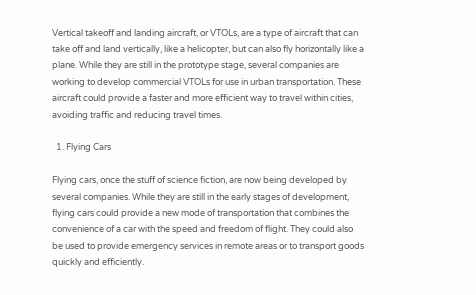Vertical takeoff and landing aircraft, or VTOLs, are a type of aircraft that can take off and land vertically, like a helicopter, but can also fly horizontally like a plane. While they are still in the prototype stage, several companies are working to develop commercial VTOLs for use in urban transportation. These aircraft could provide a faster and more efficient way to travel within cities, avoiding traffic and reducing travel times.

  1. Flying Cars

Flying cars, once the stuff of science fiction, are now being developed by several companies. While they are still in the early stages of development, flying cars could provide a new mode of transportation that combines the convenience of a car with the speed and freedom of flight. They could also be used to provide emergency services in remote areas or to transport goods quickly and efficiently.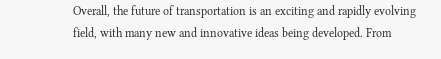Overall, the future of transportation is an exciting and rapidly evolving field, with many new and innovative ideas being developed. From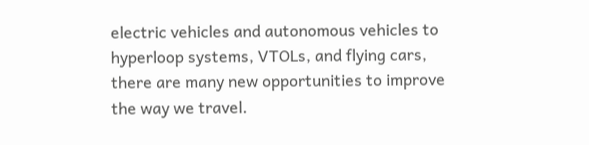electric vehicles and autonomous vehicles to hyperloop systems, VTOLs, and flying cars, there are many new opportunities to improve the way we travel.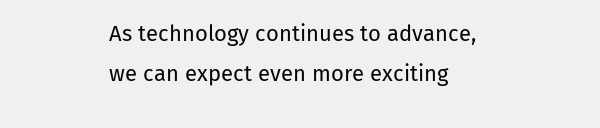As technology continues to advance, we can expect even more exciting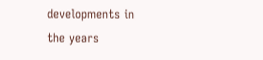developments in the years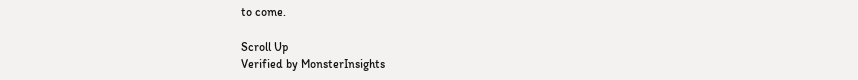to come.

Scroll Up
Verified by MonsterInsights